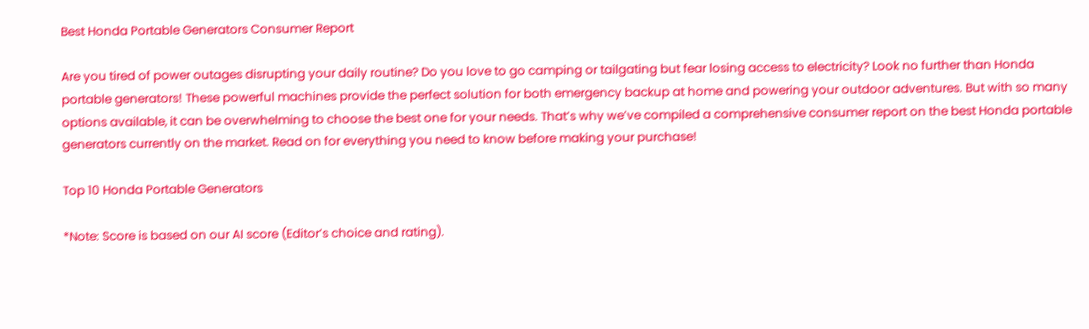Best Honda Portable Generators Consumer Report

Are you tired of power outages disrupting your daily routine? Do you love to go camping or tailgating but fear losing access to electricity? Look no further than Honda portable generators! These powerful machines provide the perfect solution for both emergency backup at home and powering your outdoor adventures. But with so many options available, it can be overwhelming to choose the best one for your needs. That’s why we’ve compiled a comprehensive consumer report on the best Honda portable generators currently on the market. Read on for everything you need to know before making your purchase!

Top 10 Honda Portable Generators

*Note: Score is based on our AI score (Editor’s choice and rating).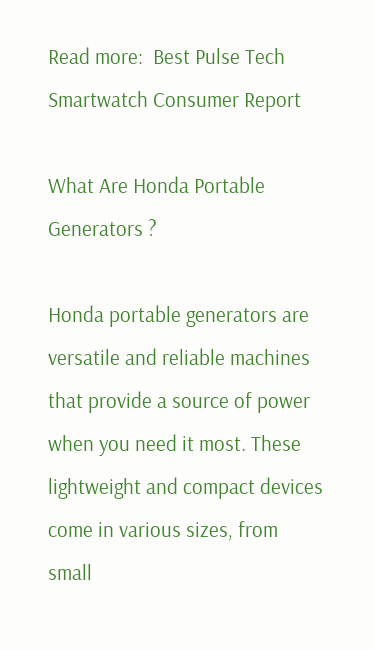Read more:  Best Pulse Tech Smartwatch Consumer Report

What Are Honda Portable Generators ?

Honda portable generators are versatile and reliable machines that provide a source of power when you need it most. These lightweight and compact devices come in various sizes, from small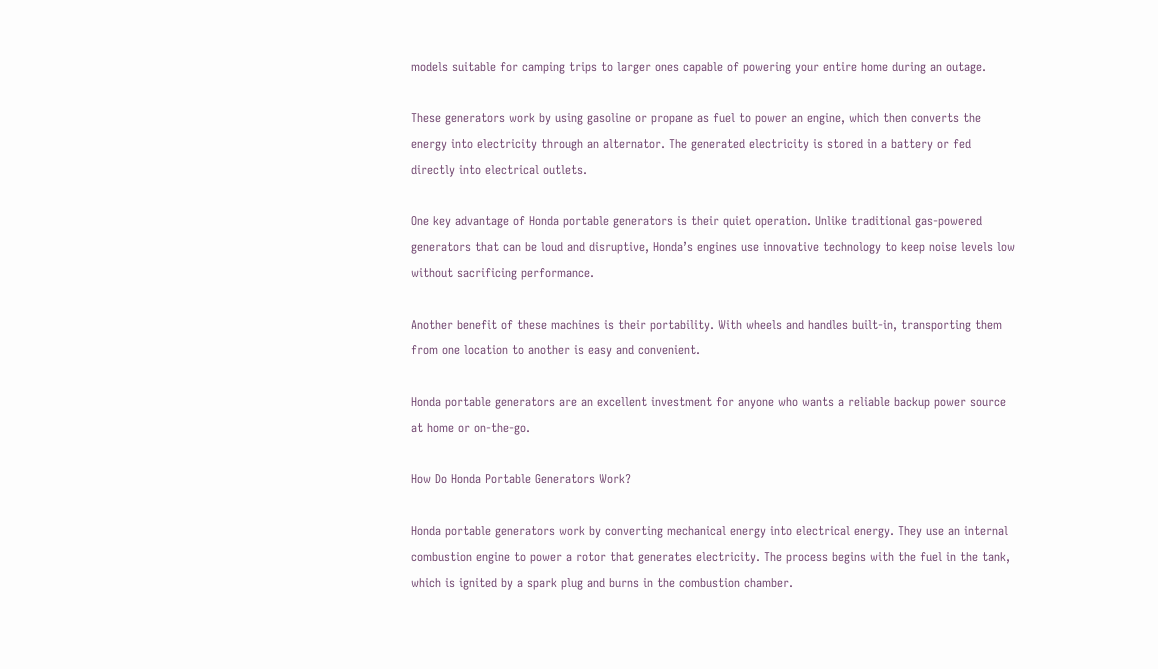models suitable for camping trips to larger ones capable of powering your entire home during an outage.

These generators work by using gasoline or propane as fuel to power an engine, which then converts the energy into electricity through an alternator. The generated electricity is stored in a battery or fed directly into electrical outlets.

One key advantage of Honda portable generators is their quiet operation. Unlike traditional gas-powered generators that can be loud and disruptive, Honda’s engines use innovative technology to keep noise levels low without sacrificing performance.

Another benefit of these machines is their portability. With wheels and handles built-in, transporting them from one location to another is easy and convenient.

Honda portable generators are an excellent investment for anyone who wants a reliable backup power source at home or on-the-go.

How Do Honda Portable Generators Work?

Honda portable generators work by converting mechanical energy into electrical energy. They use an internal combustion engine to power a rotor that generates electricity. The process begins with the fuel in the tank, which is ignited by a spark plug and burns in the combustion chamber.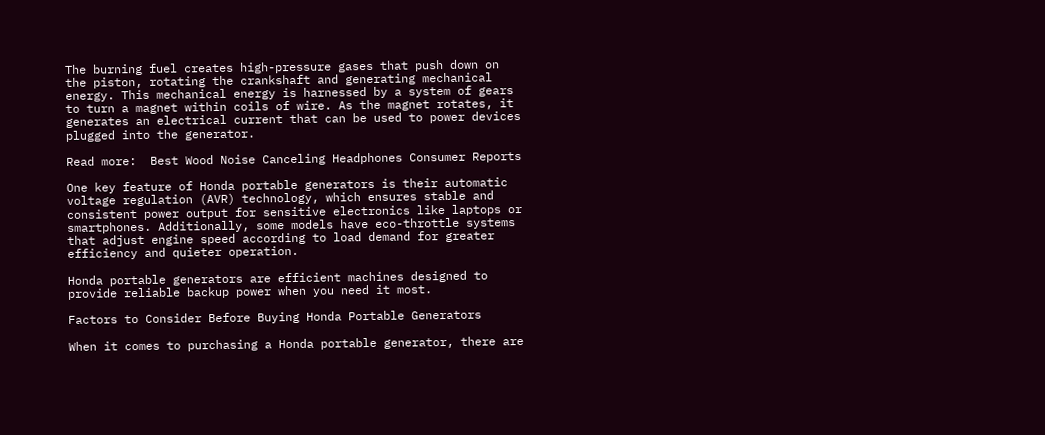The burning fuel creates high-pressure gases that push down on the piston, rotating the crankshaft and generating mechanical energy. This mechanical energy is harnessed by a system of gears to turn a magnet within coils of wire. As the magnet rotates, it generates an electrical current that can be used to power devices plugged into the generator.

Read more:  Best Wood Noise Canceling Headphones Consumer Reports

One key feature of Honda portable generators is their automatic voltage regulation (AVR) technology, which ensures stable and consistent power output for sensitive electronics like laptops or smartphones. Additionally, some models have eco-throttle systems that adjust engine speed according to load demand for greater efficiency and quieter operation.

Honda portable generators are efficient machines designed to provide reliable backup power when you need it most.

Factors to Consider Before Buying Honda Portable Generators

When it comes to purchasing a Honda portable generator, there are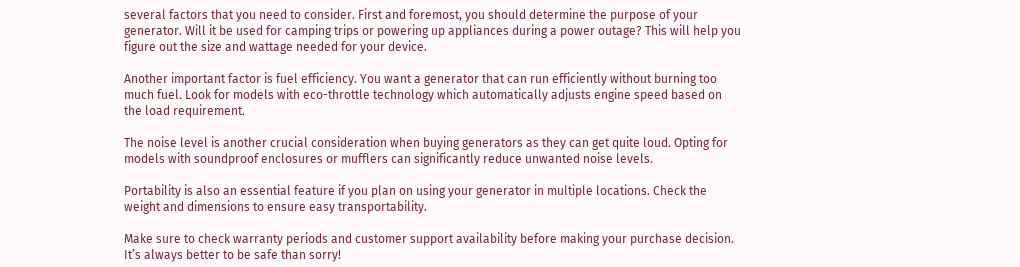several factors that you need to consider. First and foremost, you should determine the purpose of your generator. Will it be used for camping trips or powering up appliances during a power outage? This will help you figure out the size and wattage needed for your device.

Another important factor is fuel efficiency. You want a generator that can run efficiently without burning too much fuel. Look for models with eco-throttle technology which automatically adjusts engine speed based on the load requirement.

The noise level is another crucial consideration when buying generators as they can get quite loud. Opting for models with soundproof enclosures or mufflers can significantly reduce unwanted noise levels.

Portability is also an essential feature if you plan on using your generator in multiple locations. Check the weight and dimensions to ensure easy transportability.

Make sure to check warranty periods and customer support availability before making your purchase decision. It’s always better to be safe than sorry!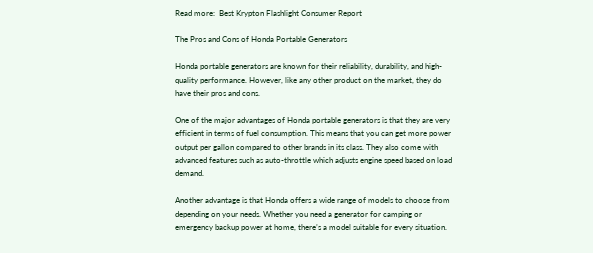Read more:  Best Krypton Flashlight Consumer Report

The Pros and Cons of Honda Portable Generators

Honda portable generators are known for their reliability, durability, and high-quality performance. However, like any other product on the market, they do have their pros and cons.

One of the major advantages of Honda portable generators is that they are very efficient in terms of fuel consumption. This means that you can get more power output per gallon compared to other brands in its class. They also come with advanced features such as auto-throttle which adjusts engine speed based on load demand.

Another advantage is that Honda offers a wide range of models to choose from depending on your needs. Whether you need a generator for camping or emergency backup power at home, there’s a model suitable for every situation.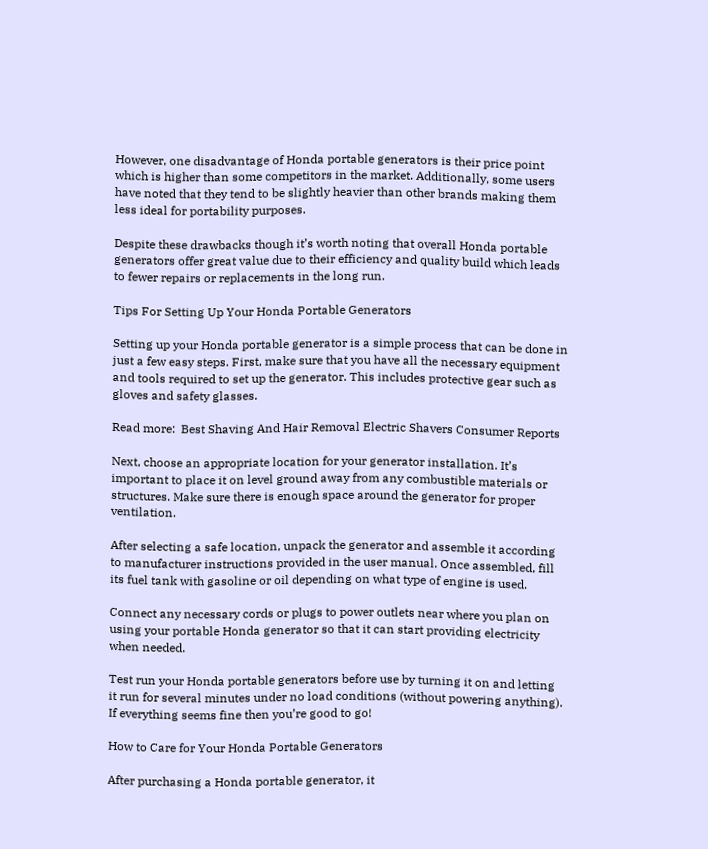However, one disadvantage of Honda portable generators is their price point which is higher than some competitors in the market. Additionally, some users have noted that they tend to be slightly heavier than other brands making them less ideal for portability purposes.

Despite these drawbacks though it’s worth noting that overall Honda portable generators offer great value due to their efficiency and quality build which leads to fewer repairs or replacements in the long run.

Tips For Setting Up Your Honda Portable Generators

Setting up your Honda portable generator is a simple process that can be done in just a few easy steps. First, make sure that you have all the necessary equipment and tools required to set up the generator. This includes protective gear such as gloves and safety glasses.

Read more:  Best Shaving And Hair Removal Electric Shavers Consumer Reports

Next, choose an appropriate location for your generator installation. It’s important to place it on level ground away from any combustible materials or structures. Make sure there is enough space around the generator for proper ventilation.

After selecting a safe location, unpack the generator and assemble it according to manufacturer instructions provided in the user manual. Once assembled, fill its fuel tank with gasoline or oil depending on what type of engine is used.

Connect any necessary cords or plugs to power outlets near where you plan on using your portable Honda generator so that it can start providing electricity when needed.

Test run your Honda portable generators before use by turning it on and letting it run for several minutes under no load conditions (without powering anything). If everything seems fine then you’re good to go!

How to Care for Your Honda Portable Generators

After purchasing a Honda portable generator, it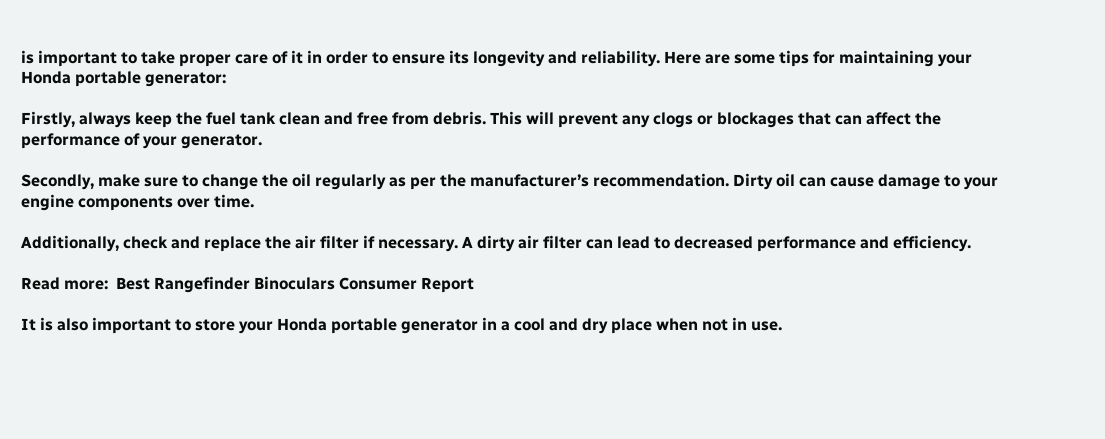is important to take proper care of it in order to ensure its longevity and reliability. Here are some tips for maintaining your Honda portable generator:

Firstly, always keep the fuel tank clean and free from debris. This will prevent any clogs or blockages that can affect the performance of your generator.

Secondly, make sure to change the oil regularly as per the manufacturer’s recommendation. Dirty oil can cause damage to your engine components over time.

Additionally, check and replace the air filter if necessary. A dirty air filter can lead to decreased performance and efficiency.

Read more:  Best Rangefinder Binoculars Consumer Report

It is also important to store your Honda portable generator in a cool and dry place when not in use.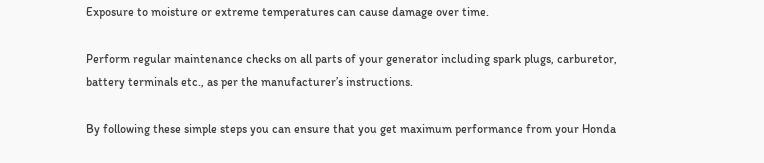Exposure to moisture or extreme temperatures can cause damage over time.

Perform regular maintenance checks on all parts of your generator including spark plugs, carburetor, battery terminals etc., as per the manufacturer’s instructions.

By following these simple steps you can ensure that you get maximum performance from your Honda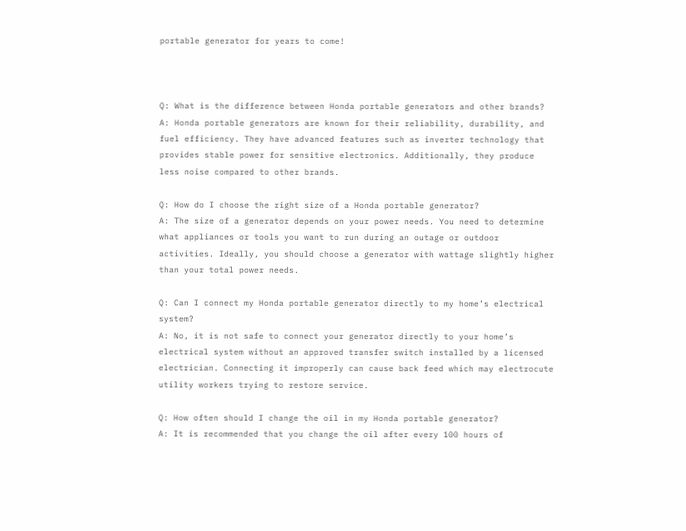portable generator for years to come!



Q: What is the difference between Honda portable generators and other brands?
A: Honda portable generators are known for their reliability, durability, and fuel efficiency. They have advanced features such as inverter technology that provides stable power for sensitive electronics. Additionally, they produce less noise compared to other brands.

Q: How do I choose the right size of a Honda portable generator?
A: The size of a generator depends on your power needs. You need to determine what appliances or tools you want to run during an outage or outdoor activities. Ideally, you should choose a generator with wattage slightly higher than your total power needs.

Q: Can I connect my Honda portable generator directly to my home’s electrical system?
A: No, it is not safe to connect your generator directly to your home’s electrical system without an approved transfer switch installed by a licensed electrician. Connecting it improperly can cause back feed which may electrocute utility workers trying to restore service.

Q: How often should I change the oil in my Honda portable generator?
A: It is recommended that you change the oil after every 100 hours of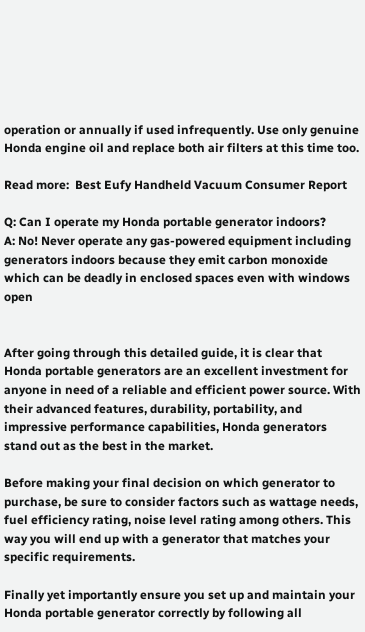operation or annually if used infrequently. Use only genuine Honda engine oil and replace both air filters at this time too.

Read more:  Best Eufy Handheld Vacuum Consumer Report

Q: Can I operate my Honda portable generator indoors?
A: No! Never operate any gas-powered equipment including generators indoors because they emit carbon monoxide which can be deadly in enclosed spaces even with windows open


After going through this detailed guide, it is clear that Honda portable generators are an excellent investment for anyone in need of a reliable and efficient power source. With their advanced features, durability, portability, and impressive performance capabilities, Honda generators stand out as the best in the market.

Before making your final decision on which generator to purchase, be sure to consider factors such as wattage needs, fuel efficiency rating, noise level rating among others. This way you will end up with a generator that matches your specific requirements.

Finally yet importantly ensure you set up and maintain your Honda portable generator correctly by following all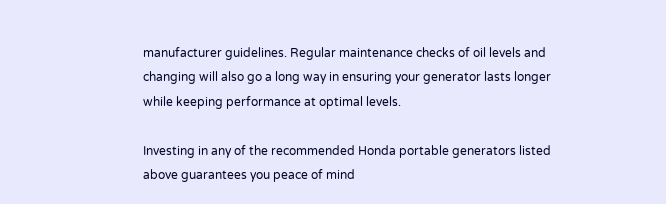manufacturer guidelines. Regular maintenance checks of oil levels and changing will also go a long way in ensuring your generator lasts longer while keeping performance at optimal levels.

Investing in any of the recommended Honda portable generators listed above guarantees you peace of mind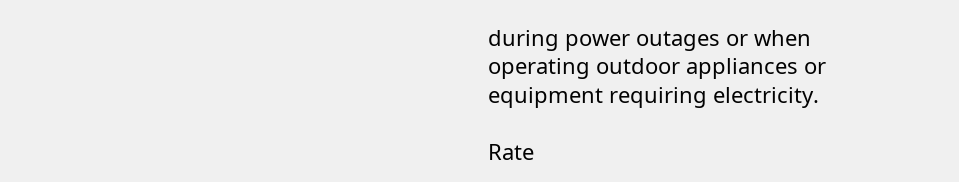during power outages or when operating outdoor appliances or equipment requiring electricity.

Rate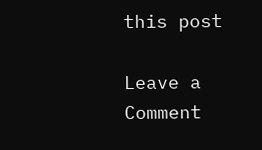this post

Leave a Comment